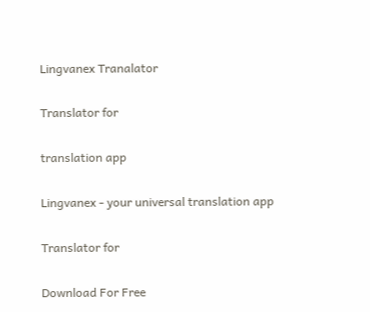Lingvanex Tranalator

Translator for

translation app

Lingvanex - your universal translation app

Translator for

Download For Free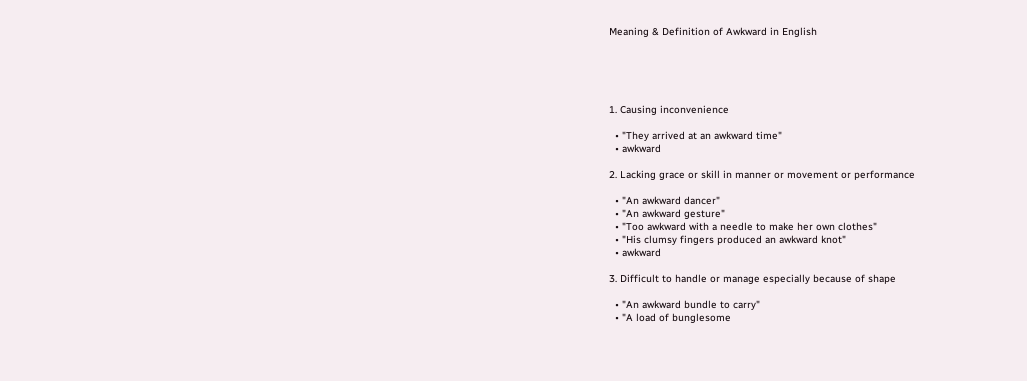Meaning & Definition of Awkward in English





1. Causing inconvenience

  • "They arrived at an awkward time"
  • awkward

2. Lacking grace or skill in manner or movement or performance

  • "An awkward dancer"
  • "An awkward gesture"
  • "Too awkward with a needle to make her own clothes"
  • "His clumsy fingers produced an awkward knot"
  • awkward

3. Difficult to handle or manage especially because of shape

  • "An awkward bundle to carry"
  • "A load of bunglesome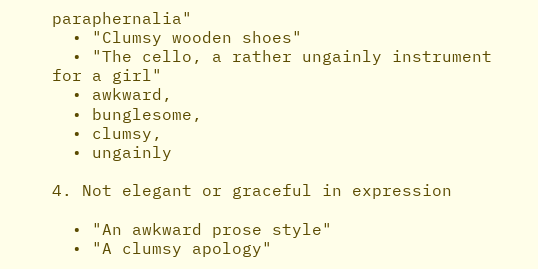paraphernalia"
  • "Clumsy wooden shoes"
  • "The cello, a rather ungainly instrument for a girl"
  • awkward,
  • bunglesome,
  • clumsy,
  • ungainly

4. Not elegant or graceful in expression

  • "An awkward prose style"
  • "A clumsy apology"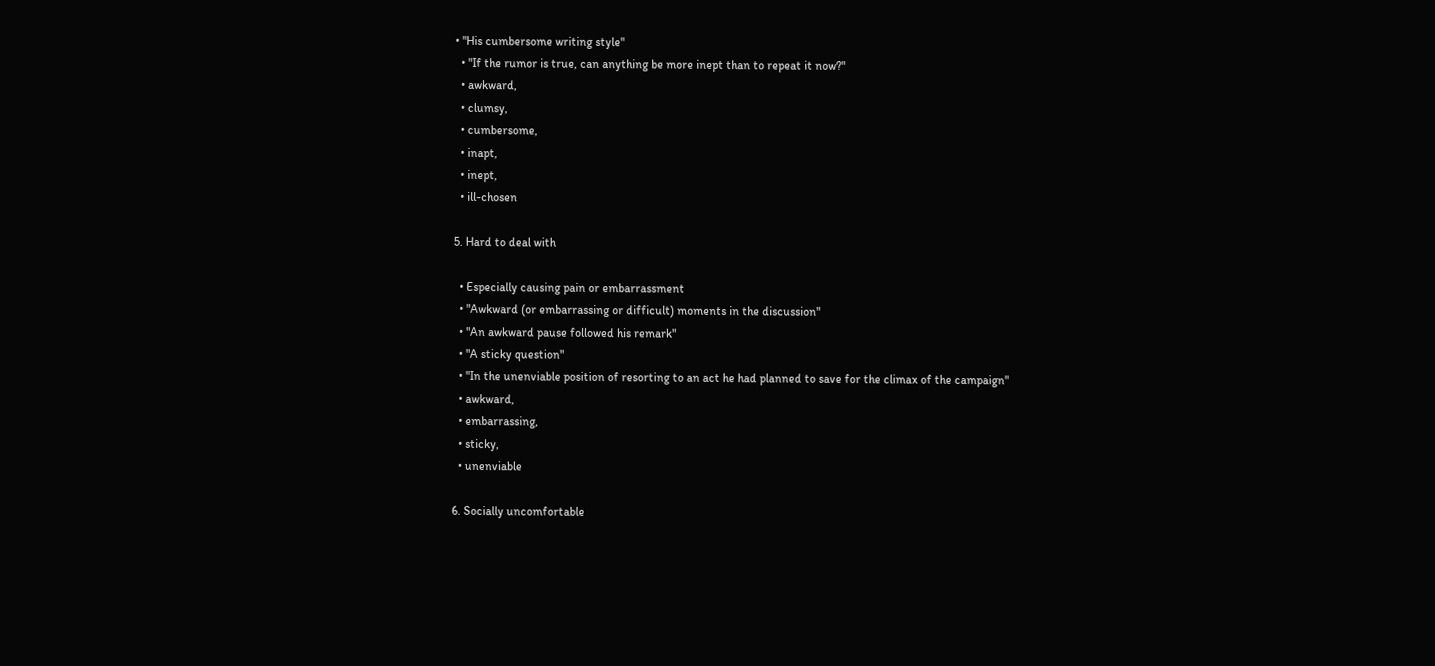• "His cumbersome writing style"
  • "If the rumor is true, can anything be more inept than to repeat it now?"
  • awkward,
  • clumsy,
  • cumbersome,
  • inapt,
  • inept,
  • ill-chosen

5. Hard to deal with

  • Especially causing pain or embarrassment
  • "Awkward (or embarrassing or difficult) moments in the discussion"
  • "An awkward pause followed his remark"
  • "A sticky question"
  • "In the unenviable position of resorting to an act he had planned to save for the climax of the campaign"
  • awkward,
  • embarrassing,
  • sticky,
  • unenviable

6. Socially uncomfortable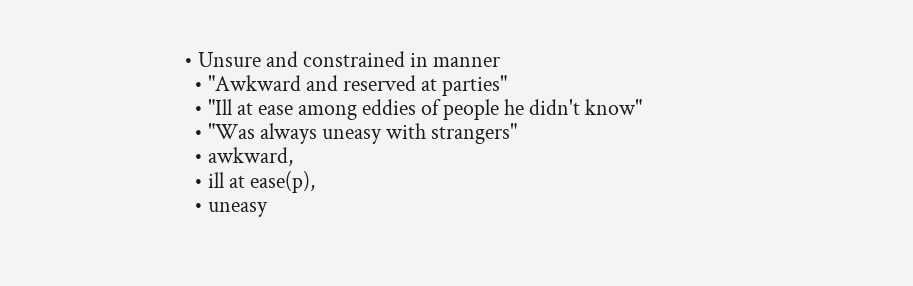• Unsure and constrained in manner
  • "Awkward and reserved at parties"
  • "Ill at ease among eddies of people he didn't know"
  • "Was always uneasy with strangers"
  • awkward,
  • ill at ease(p),
  • uneasy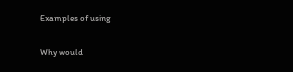Examples of using

Why would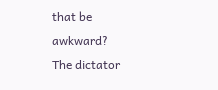that be awkward?
The dictator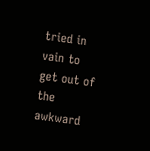tried in vain to get out of the awkward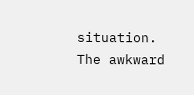situation.
The awkward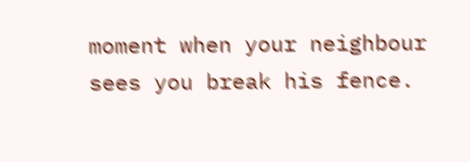moment when your neighbour sees you break his fence.